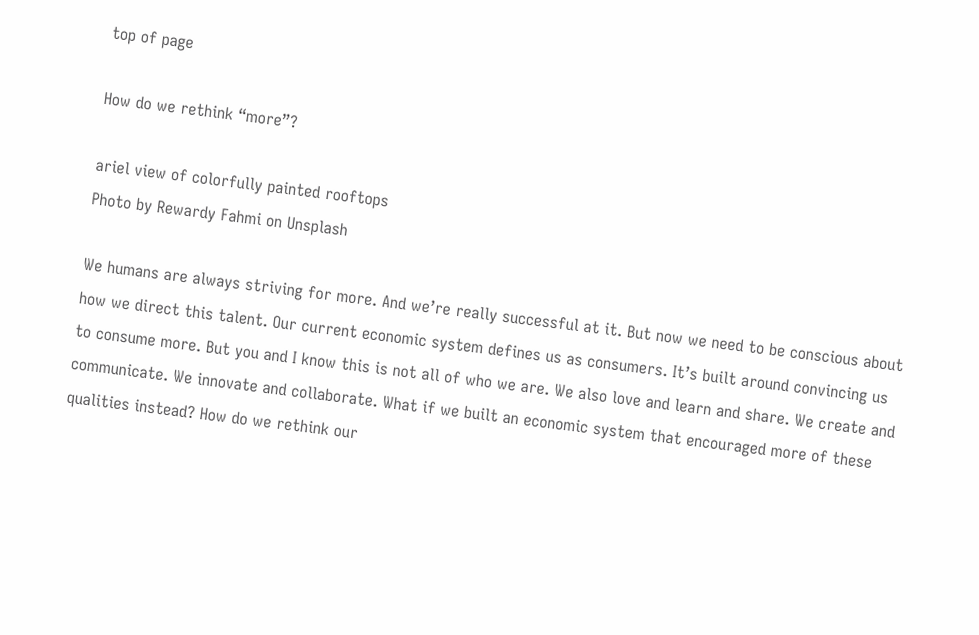top of page

How do we rethink “more”?

ariel view of colorfully painted rooftops
Photo by Rewardy Fahmi on Unsplash

We humans are always striving for more. And we’re really successful at it. But now we need to be conscious about how we direct this talent. Our current economic system defines us as consumers. It’s built around convincing us to consume more. But you and I know this is not all of who we are. We also love and learn and share. We create and communicate. We innovate and collaborate. What if we built an economic system that encouraged more of these qualities instead? How do we rethink our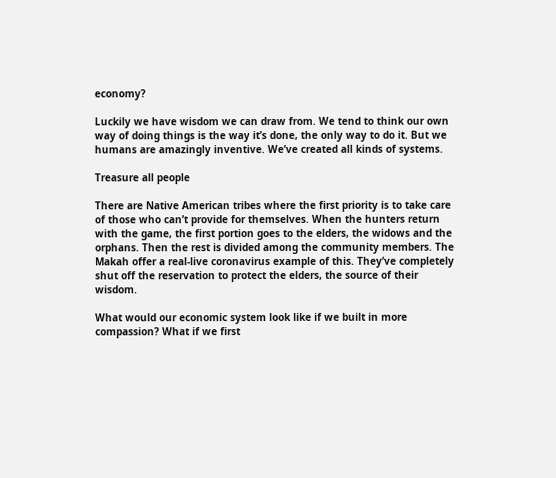economy?

Luckily we have wisdom we can draw from. We tend to think our own way of doing things is the way it’s done, the only way to do it. But we humans are amazingly inventive. We’ve created all kinds of systems.

Treasure all people

There are Native American tribes where the first priority is to take care of those who can’t provide for themselves. When the hunters return with the game, the first portion goes to the elders, the widows and the orphans. Then the rest is divided among the community members. The Makah offer a real-live coronavirus example of this. They’ve completely shut off the reservation to protect the elders, the source of their wisdom.

What would our economic system look like if we built in more compassion? What if we first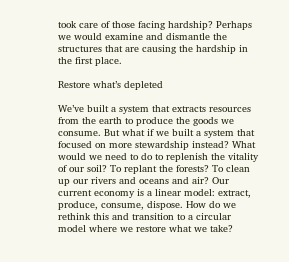took care of those facing hardship? Perhaps we would examine and dismantle the structures that are causing the hardship in the first place.

Restore what’s depleted

We’ve built a system that extracts resources from the earth to produce the goods we consume. But what if we built a system that focused on more stewardship instead? What would we need to do to replenish the vitality of our soil? To replant the forests? To clean up our rivers and oceans and air? Our current economy is a linear model: extract, produce, consume, dispose. How do we rethink this and transition to a circular model where we restore what we take?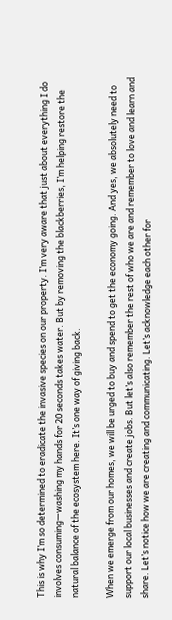This is why I’m so determined to eradicate the invasive species on our property. I’m very aware that just about everything I do involves consuming—washing my hands for 20 seconds takes water. But by removing the blackberries, I’m helping restore the natural balance of the ecosystem here. It’s one way of giving back.

When we emerge from our homes, we will be urged to buy and spend to get the economy going. And yes, we absolutely need to support our local businesses and create jobs. But let’s also remember the rest of who we are and remember to love and learn and share. Let’s notice how we are creating and communicating. Let’s acknowledge each other for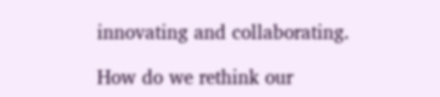innovating and collaborating.

How do we rethink our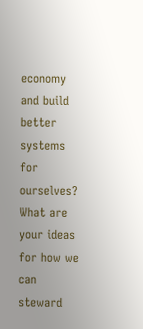economy and build better systems for ourselves? What are your ideas for how we can steward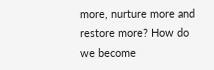more, nurture more and restore more? How do we become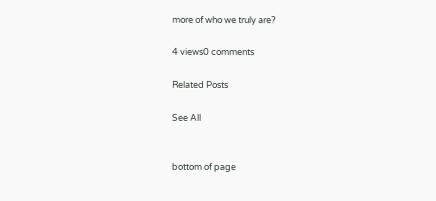more of who we truly are?

4 views0 comments

Related Posts

See All


bottom of page